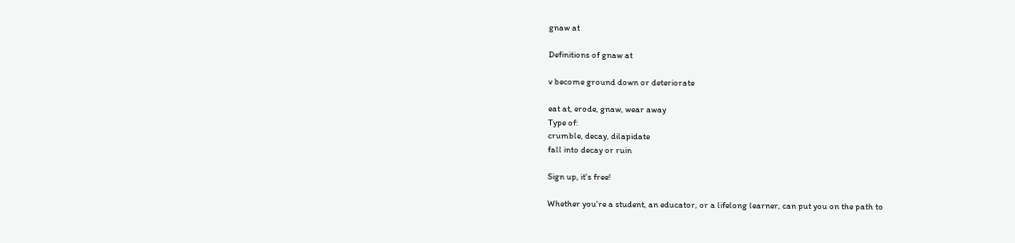gnaw at

Definitions of gnaw at

v become ground down or deteriorate

eat at, erode, gnaw, wear away
Type of:
crumble, decay, dilapidate
fall into decay or ruin

Sign up, it's free!

Whether you're a student, an educator, or a lifelong learner, can put you on the path to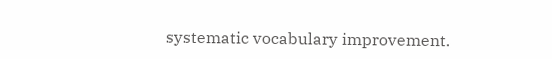systematic vocabulary improvement.